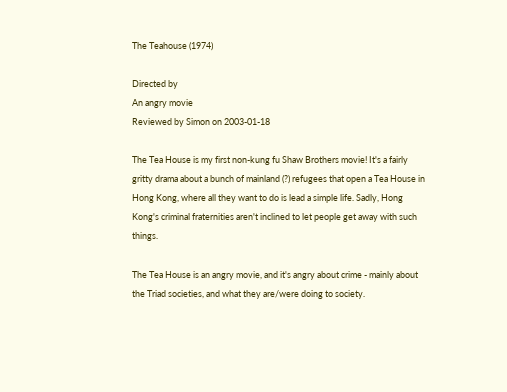The Teahouse (1974)

Directed by
An angry movie
Reviewed by Simon on 2003-01-18

The Tea House is my first non-kung fu Shaw Brothers movie! It's a fairly gritty drama about a bunch of mainland (?) refugees that open a Tea House in Hong Kong, where all they want to do is lead a simple life. Sadly, Hong Kong's criminal fraternities aren't inclined to let people get away with such things.

The Tea House is an angry movie, and it's angry about crime - mainly about the Triad societies, and what they are/were doing to society.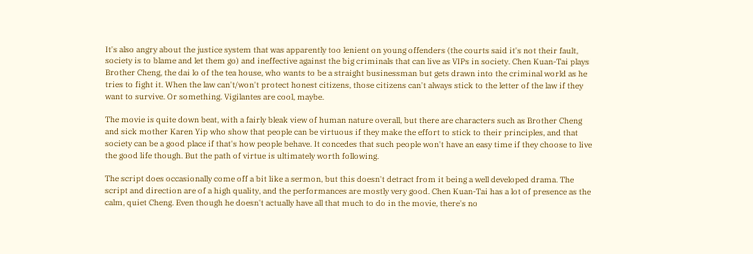It's also angry about the justice system that was apparently too lenient on young offenders (the courts said it's not their fault, society is to blame and let them go) and ineffective against the big criminals that can live as VIPs in society. Chen Kuan-Tai plays Brother Cheng, the dai lo of the tea house, who wants to be a straight businessman but gets drawn into the criminal world as he tries to fight it. When the law can't/won't protect honest citizens, those citizens can't always stick to the letter of the law if they want to survive. Or something. Vigilantes are cool, maybe.

The movie is quite down beat, with a fairly bleak view of human nature overall, but there are characters such as Brother Cheng and sick mother Karen Yip who show that people can be virtuous if they make the effort to stick to their principles, and that society can be a good place if that's how people behave. It concedes that such people won't have an easy time if they choose to live the good life though. But the path of virtue is ultimately worth following.

The script does occasionally come off a bit like a sermon, but this doesn't detract from it being a well developed drama. The script and direction are of a high quality, and the performances are mostly very good. Chen Kuan-Tai has a lot of presence as the calm, quiet Cheng. Even though he doesn't actually have all that much to do in the movie, there's no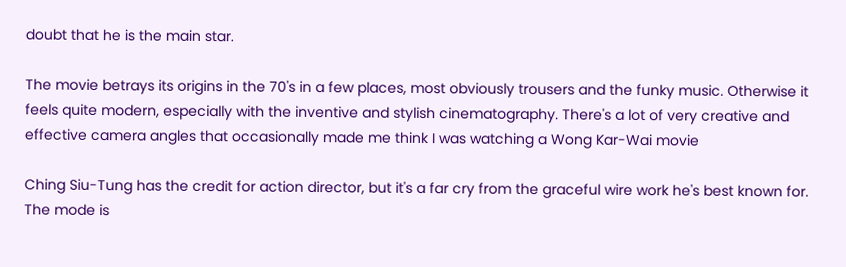doubt that he is the main star.

The movie betrays its origins in the 70's in a few places, most obviously trousers and the funky music. Otherwise it feels quite modern, especially with the inventive and stylish cinematography. There's a lot of very creative and effective camera angles that occasionally made me think I was watching a Wong Kar-Wai movie

Ching Siu-Tung has the credit for action director, but it's a far cry from the graceful wire work he's best known for. The mode is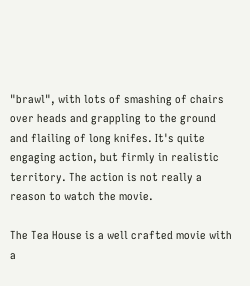"brawl", with lots of smashing of chairs over heads and grappling to the ground and flailing of long knifes. It's quite engaging action, but firmly in realistic territory. The action is not really a reason to watch the movie.

The Tea House is a well crafted movie with a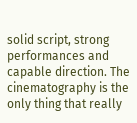solid script, strong performances and capable direction. The cinematography is the only thing that really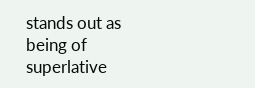stands out as being of superlative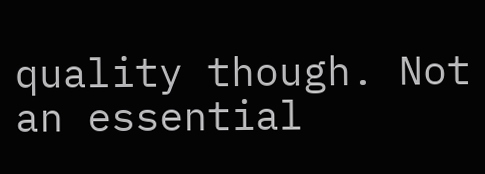quality though. Not an essential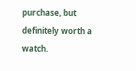purchase, but definitely worth a watch.